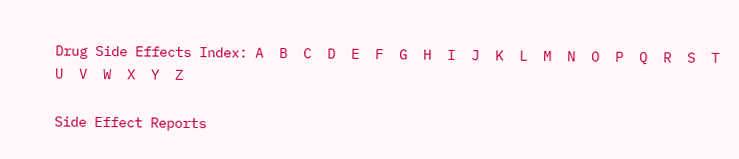Drug Side Effects Index: A  B  C  D  E  F  G  H  I  J  K  L  M  N  O  P  Q  R  S  T  U  V  W  X  Y  Z

Side Effect Reports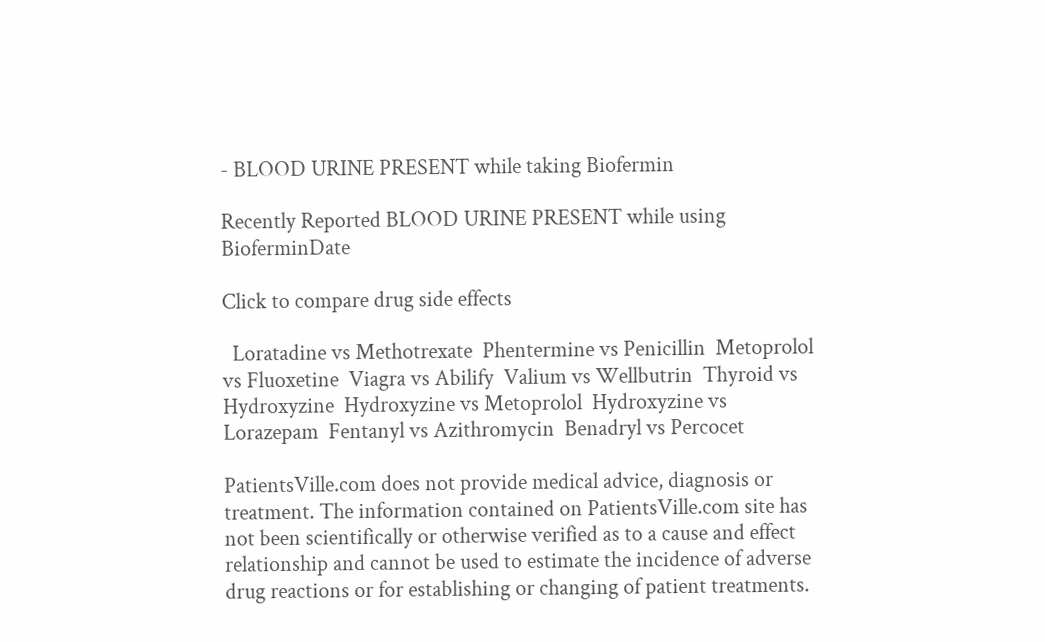- BLOOD URINE PRESENT while taking Biofermin

Recently Reported BLOOD URINE PRESENT while using BioferminDate

Click to compare drug side effects

  Loratadine vs Methotrexate  Phentermine vs Penicillin  Metoprolol vs Fluoxetine  Viagra vs Abilify  Valium vs Wellbutrin  Thyroid vs Hydroxyzine  Hydroxyzine vs Metoprolol  Hydroxyzine vs Lorazepam  Fentanyl vs Azithromycin  Benadryl vs Percocet

PatientsVille.com does not provide medical advice, diagnosis or treatment. The information contained on PatientsVille.com site has not been scientifically or otherwise verified as to a cause and effect relationship and cannot be used to estimate the incidence of adverse drug reactions or for establishing or changing of patient treatments.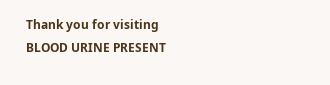Thank you for visiting BLOOD URINE PRESENT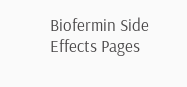Biofermin Side Effects Pages